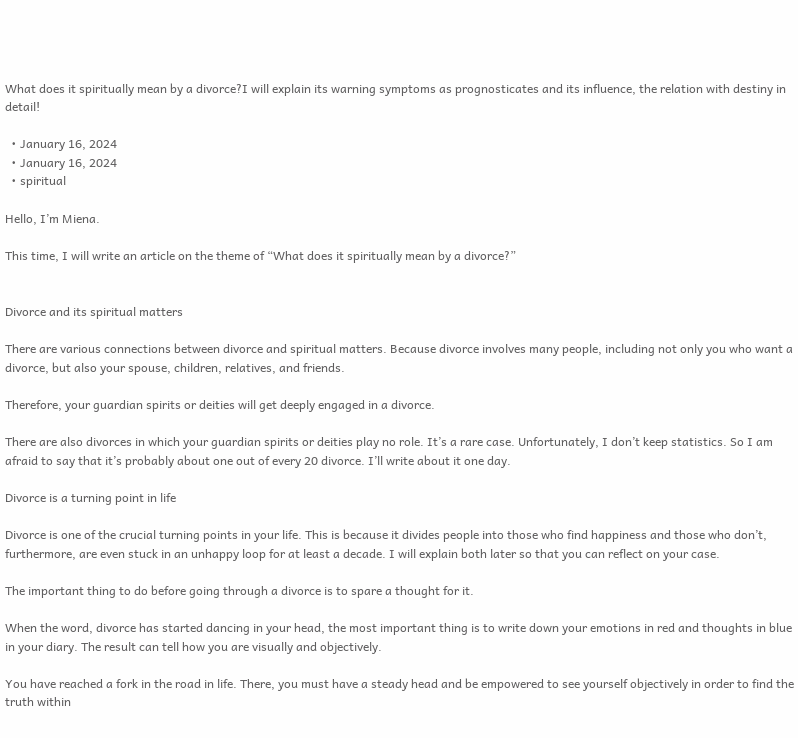What does it spiritually mean by a divorce?I will explain its warning symptoms as prognosticates and its influence, the relation with destiny in detail!

  • January 16, 2024
  • January 16, 2024
  • spiritual

Hello, I’m Miena.

This time, I will write an article on the theme of “What does it spiritually mean by a divorce?”


Divorce and its spiritual matters

There are various connections between divorce and spiritual matters. Because divorce involves many people, including not only you who want a divorce, but also your spouse, children, relatives, and friends.

Therefore, your guardian spirits or deities will get deeply engaged in a divorce.

There are also divorces in which your guardian spirits or deities play no role. It’s a rare case. Unfortunately, I don’t keep statistics. So I am afraid to say that it’s probably about one out of every 20 divorce. I’ll write about it one day.

Divorce is a turning point in life

Divorce is one of the crucial turning points in your life. This is because it divides people into those who find happiness and those who don’t, furthermore, are even stuck in an unhappy loop for at least a decade. I will explain both later so that you can reflect on your case.

The important thing to do before going through a divorce is to spare a thought for it.

When the word, divorce has started dancing in your head, the most important thing is to write down your emotions in red and thoughts in blue in your diary. The result can tell how you are visually and objectively.

You have reached a fork in the road in life. There, you must have a steady head and be empowered to see yourself objectively in order to find the truth within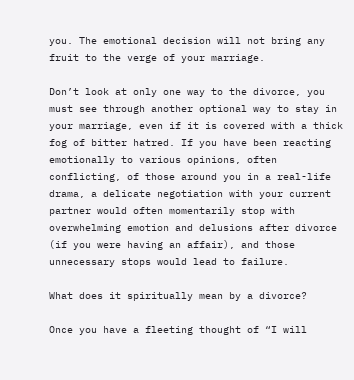you. The emotional decision will not bring any fruit to the verge of your marriage.

Don’t look at only one way to the divorce, you must see through another optional way to stay in your marriage, even if it is covered with a thick fog of bitter hatred. If you have been reacting emotionally to various opinions, often conflicting, of those around you in a real-life drama, a delicate negotiation with your current partner would often momentarily stop with overwhelming emotion and delusions after divorce (if you were having an affair), and those unnecessary stops would lead to failure.

What does it spiritually mean by a divorce?

Once you have a fleeting thought of “I will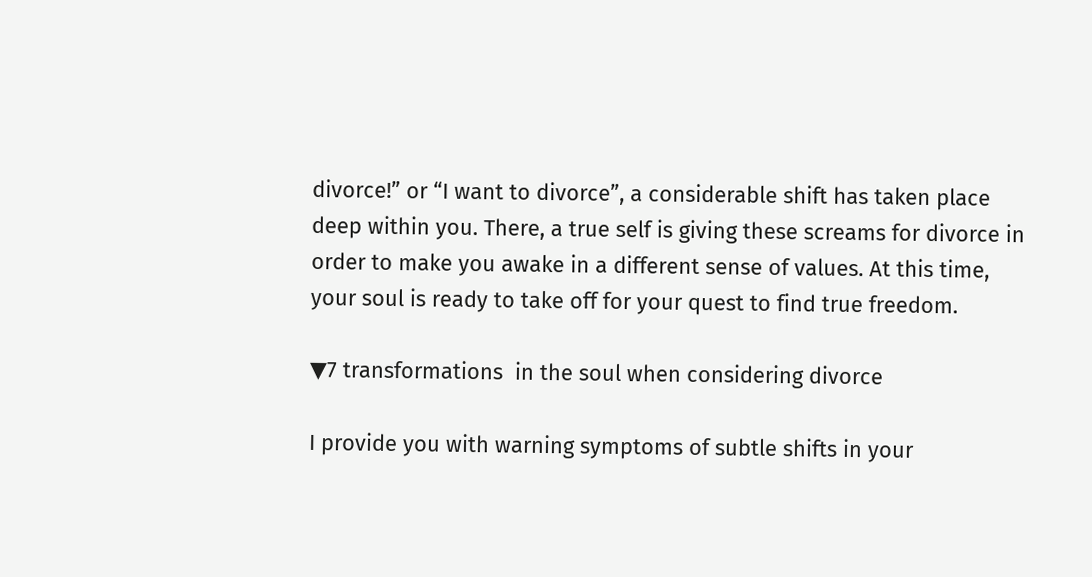divorce!” or “I want to divorce”, a considerable shift has taken place deep within you. There, a true self is giving these screams for divorce in order to make you awake in a different sense of values. At this time, your soul is ready to take off for your quest to find true freedom.

▼7 transformations  in the soul when considering divorce

I provide you with warning symptoms of subtle shifts in your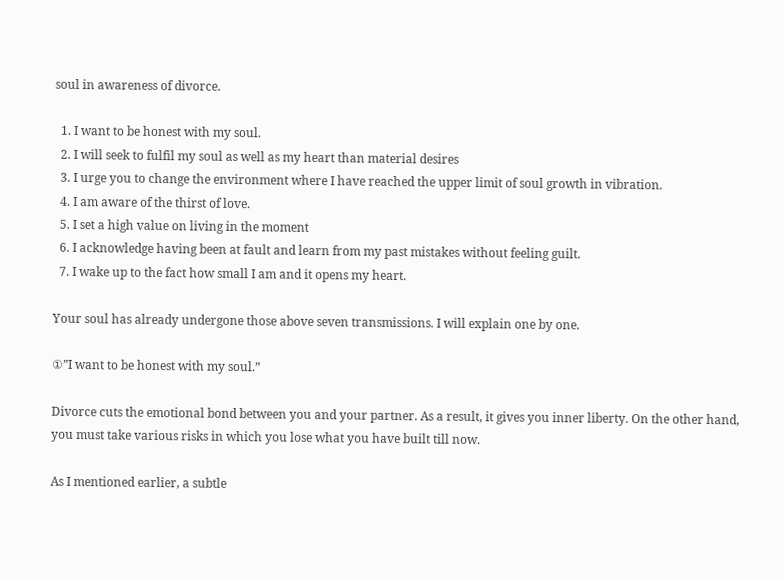soul in awareness of divorce.

  1. I want to be honest with my soul.
  2. I will seek to fulfil my soul as well as my heart than material desires
  3. I urge you to change the environment where I have reached the upper limit of soul growth in vibration.
  4. I am aware of the thirst of love.
  5. I set a high value on living in the moment
  6. I acknowledge having been at fault and learn from my past mistakes without feeling guilt.
  7. I wake up to the fact how small I am and it opens my heart.

Your soul has already undergone those above seven transmissions. I will explain one by one.

①”I want to be honest with my soul.”

Divorce cuts the emotional bond between you and your partner. As a result, it gives you inner liberty. On the other hand, you must take various risks in which you lose what you have built till now.

As I mentioned earlier, a subtle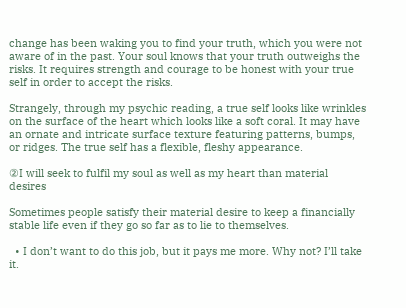change has been waking you to find your truth, which you were not aware of in the past. Your soul knows that your truth outweighs the risks. It requires strength and courage to be honest with your true self in order to accept the risks.

Strangely, through my psychic reading, a true self looks like wrinkles on the surface of the heart which looks like a soft coral. It may have an ornate and intricate surface texture featuring patterns, bumps, or ridges. The true self has a flexible, fleshy appearance.

②I will seek to fulfil my soul as well as my heart than material desires

Sometimes people satisfy their material desire to keep a financially stable life even if they go so far as to lie to themselves.

  • I don’t want to do this job, but it pays me more. Why not? I’ll take it.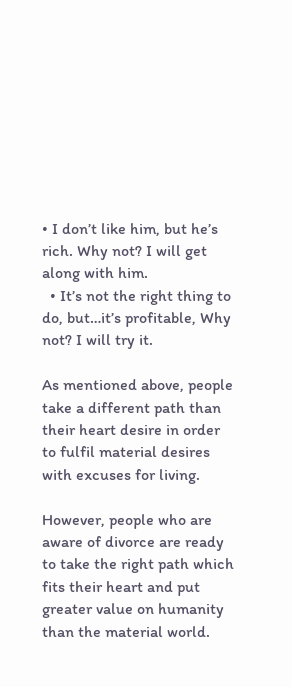• I don’t like him, but he’s rich. Why not? I will get along with him.
  • It’s not the right thing to do, but…it’s profitable, Why not? I will try it.

As mentioned above, people take a different path than their heart desire in order to fulfil material desires with excuses for living.

However, people who are aware of divorce are ready to take the right path which fits their heart and put greater value on humanity than the material world.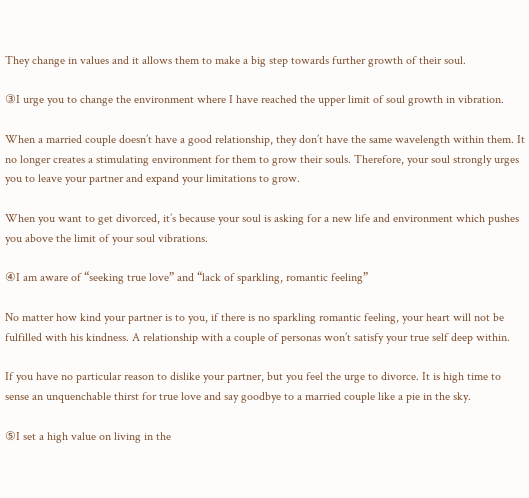They change in values and it allows them to make a big step towards further growth of their soul.

③I urge you to change the environment where I have reached the upper limit of soul growth in vibration.

When a married couple doesn’t have a good relationship, they don’t have the same wavelength within them. It no longer creates a stimulating environment for them to grow their souls. Therefore, your soul strongly urges you to leave your partner and expand your limitations to grow.

When you want to get divorced, it’s because your soul is asking for a new life and environment which pushes you above the limit of your soul vibrations.

④I am aware of “seeking true love” and “lack of sparkling, romantic feeling”

No matter how kind your partner is to you, if there is no sparkling romantic feeling, your heart will not be fulfilled with his kindness. A relationship with a couple of personas won’t satisfy your true self deep within.

If you have no particular reason to dislike your partner, but you feel the urge to divorce. It is high time to sense an unquenchable thirst for true love and say goodbye to a married couple like a pie in the sky.

⑤I set a high value on living in the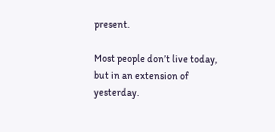present.

Most people don’t live today, but in an extension of yesterday.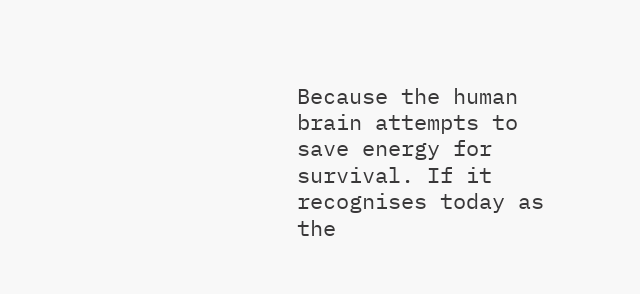Because the human brain attempts to save energy for survival. If it recognises today as the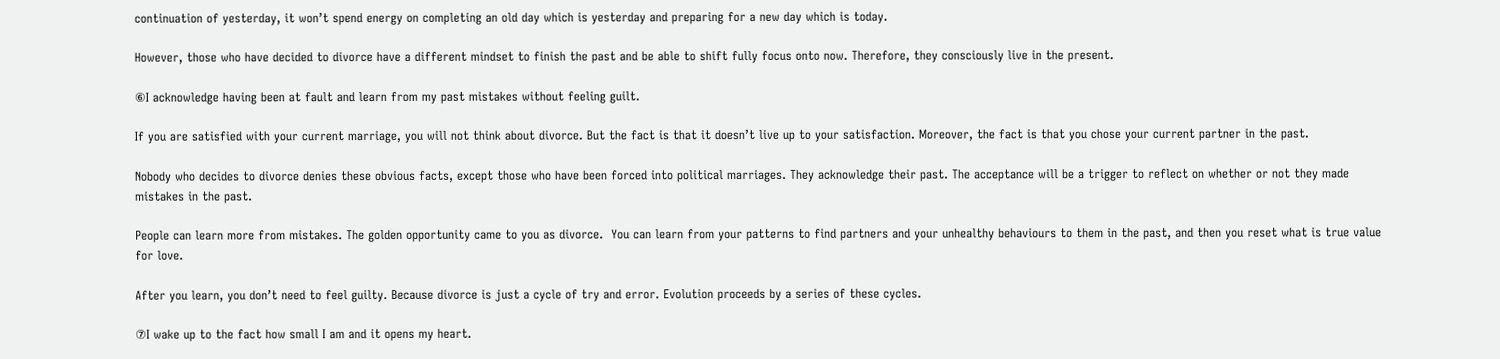continuation of yesterday, it won’t spend energy on completing an old day which is yesterday and preparing for a new day which is today.

However, those who have decided to divorce have a different mindset to finish the past and be able to shift fully focus onto now. Therefore, they consciously live in the present.

⑥I acknowledge having been at fault and learn from my past mistakes without feeling guilt.

If you are satisfied with your current marriage, you will not think about divorce. But the fact is that it doesn’t live up to your satisfaction. Moreover, the fact is that you chose your current partner in the past.

Nobody who decides to divorce denies these obvious facts, except those who have been forced into political marriages. They acknowledge their past. The acceptance will be a trigger to reflect on whether or not they made mistakes in the past.

People can learn more from mistakes. The golden opportunity came to you as divorce.  You can learn from your patterns to find partners and your unhealthy behaviours to them in the past, and then you reset what is true value for love.

After you learn, you don’t need to feel guilty. Because divorce is just a cycle of try and error. Evolution proceeds by a series of these cycles.

⑦I wake up to the fact how small I am and it opens my heart.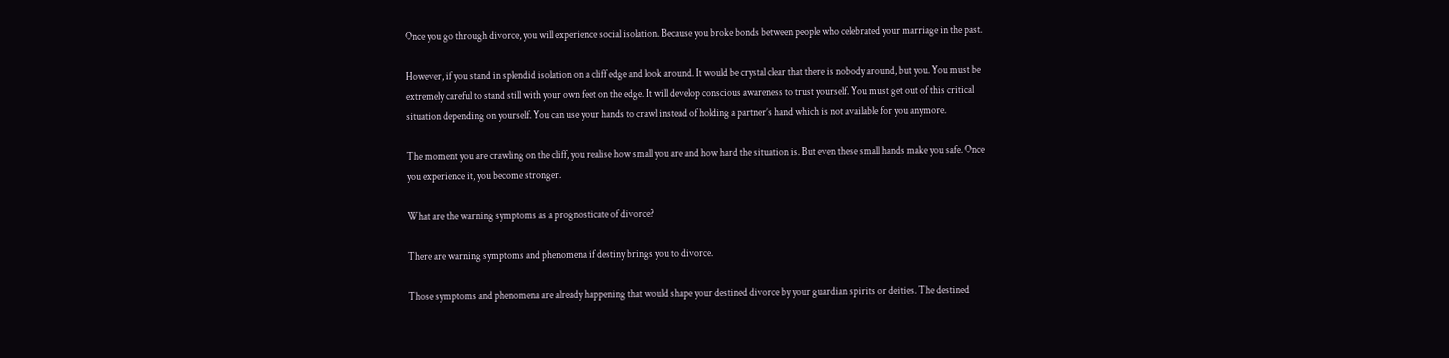Once you go through divorce, you will experience social isolation. Because you broke bonds between people who celebrated your marriage in the past.

However, if you stand in splendid isolation on a cliff edge and look around. It would be crystal clear that there is nobody around, but you. You must be extremely careful to stand still with your own feet on the edge. It will develop conscious awareness to trust yourself. You must get out of this critical situation depending on yourself. You can use your hands to crawl instead of holding a partner’s hand which is not available for you anymore.

The moment you are crawling on the cliff, you realise how small you are and how hard the situation is. But even these small hands make you safe. Once you experience it, you become stronger.

What are the warning symptoms as a prognosticate of divorce?

There are warning symptoms and phenomena if destiny brings you to divorce.

Those symptoms and phenomena are already happening that would shape your destined divorce by your guardian spirits or deities. The destined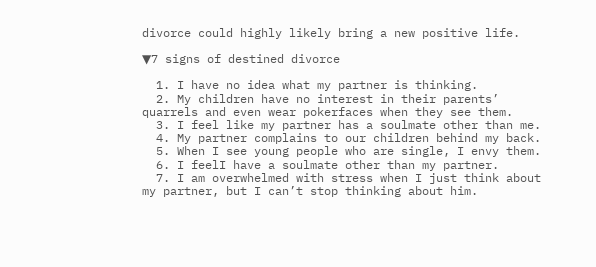divorce could highly likely bring a new positive life.

▼7 signs of destined divorce

  1. I have no idea what my partner is thinking.
  2. My children have no interest in their parents’ quarrels and even wear pokerfaces when they see them.
  3. I feel like my partner has a soulmate other than me.
  4. My partner complains to our children behind my back.
  5. When I see young people who are single, I envy them.
  6. I feelI have a soulmate other than my partner.
  7. I am overwhelmed with stress when I just think about my partner, but I can’t stop thinking about him.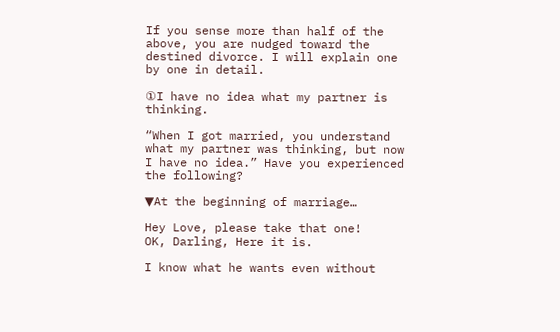If you sense more than half of the above, you are nudged toward the destined divorce. I will explain one by one in detail.

①I have no idea what my partner is thinking.

“When I got married, you understand what my partner was thinking, but now I have no idea.” Have you experienced the following?

▼At the beginning of marriage…

Hey Love, please take that one!
OK, Darling, Here it is.

I know what he wants even without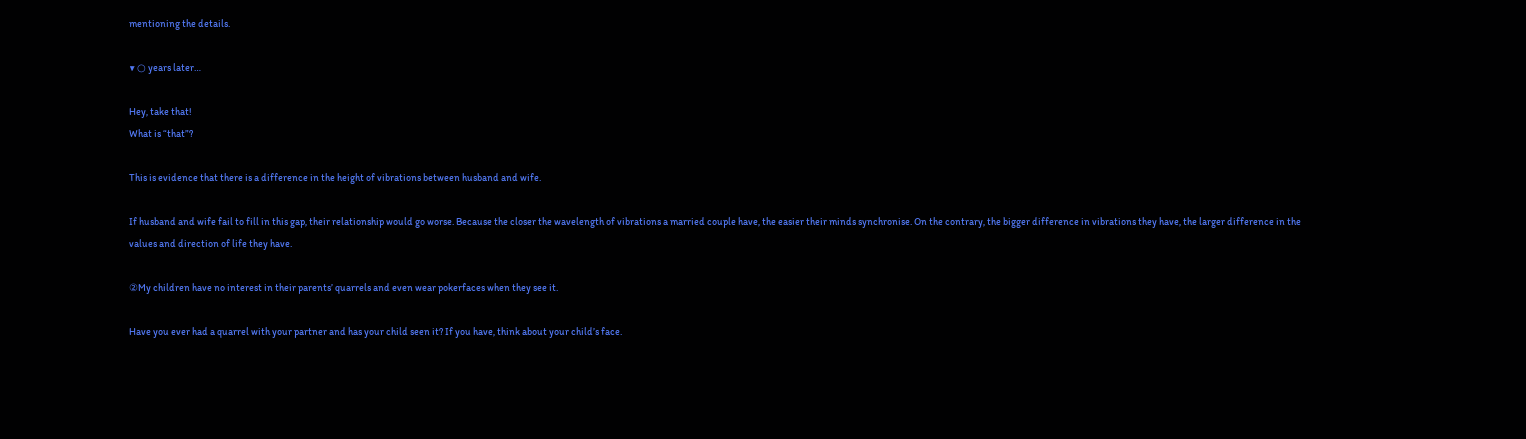mentioning the details.

▼ ○ years later…

Hey, take that!
What is “that”?

This is evidence that there is a difference in the height of vibrations between husband and wife.

If husband and wife fail to fill in this gap, their relationship would go worse. Because the closer the wavelength of vibrations a married couple have, the easier their minds synchronise. On the contrary, the bigger difference in vibrations they have, the larger difference in the values and direction of life they have.

②My children have no interest in their parents’ quarrels and even wear pokerfaces when they see it.

Have you ever had a quarrel with your partner and has your child seen it? If you have, think about your child’s face.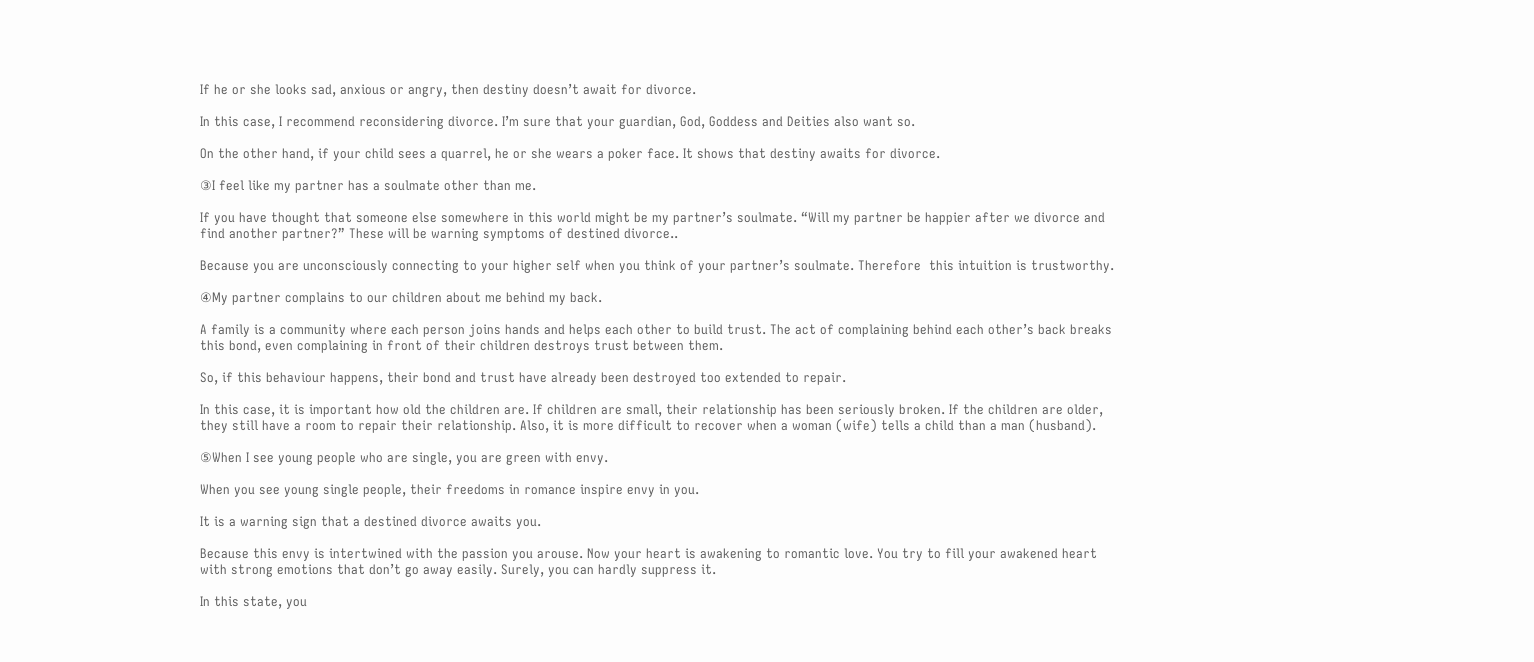If he or she looks sad, anxious or angry, then destiny doesn’t await for divorce.

In this case, I recommend reconsidering divorce. I’m sure that your guardian, God, Goddess and Deities also want so.

On the other hand, if your child sees a quarrel, he or she wears a poker face. It shows that destiny awaits for divorce.

③I feel like my partner has a soulmate other than me.

If you have thought that someone else somewhere in this world might be my partner’s soulmate. “Will my partner be happier after we divorce and find another partner?” These will be warning symptoms of destined divorce..

Because you are unconsciously connecting to your higher self when you think of your partner’s soulmate. Therefore  this intuition is trustworthy.

④My partner complains to our children about me behind my back.

A family is a community where each person joins hands and helps each other to build trust. The act of complaining behind each other’s back breaks this bond, even complaining in front of their children destroys trust between them.

So, if this behaviour happens, their bond and trust have already been destroyed too extended to repair.

In this case, it is important how old the children are. If children are small, their relationship has been seriously broken. If the children are older, they still have a room to repair their relationship. Also, it is more difficult to recover when a woman (wife) tells a child than a man (husband).

⑤When I see young people who are single, you are green with envy.

When you see young single people, their freedoms in romance inspire envy in you.

It is a warning sign that a destined divorce awaits you.

Because this envy is intertwined with the passion you arouse. Now your heart is awakening to romantic love. You try to fill your awakened heart with strong emotions that don’t go away easily. Surely, you can hardly suppress it.

In this state, you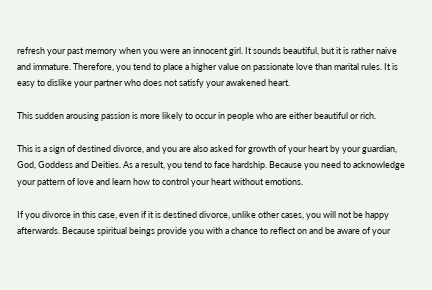refresh your past memory when you were an innocent girl. It sounds beautiful, but it is rather naive and immature. Therefore, you tend to place a higher value on passionate love than marital rules. It is easy to dislike your partner who does not satisfy your awakened heart.

This sudden arousing passion is more likely to occur in people who are either beautiful or rich.

This is a sign of destined divorce, and you are also asked for growth of your heart by your guardian, God, Goddess and Deities. As a result, you tend to face hardship. Because you need to acknowledge your pattern of love and learn how to control your heart without emotions.

If you divorce in this case, even if it is destined divorce, unlike other cases, you will not be happy afterwards. Because spiritual beings provide you with a chance to reflect on and be aware of your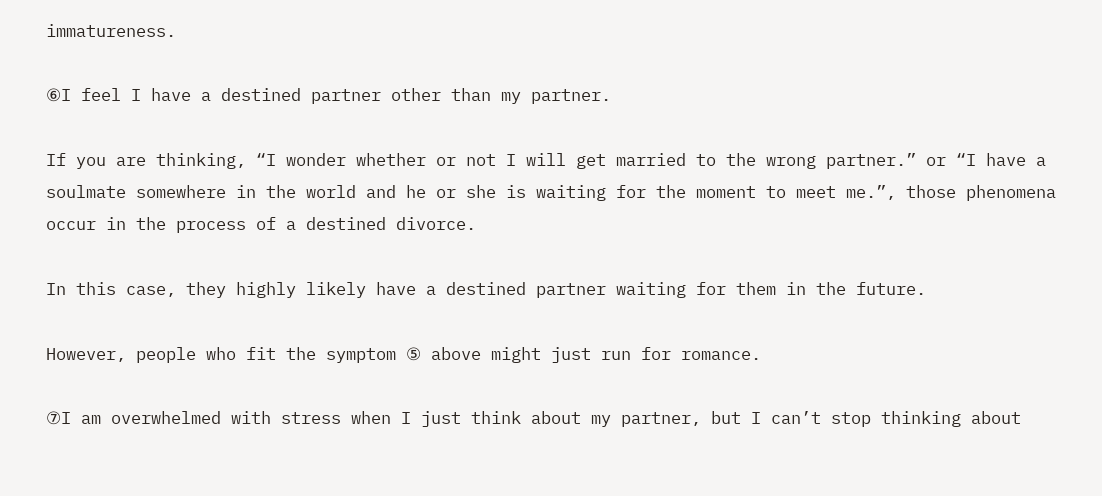immatureness.

⑥I feel I have a destined partner other than my partner.

If you are thinking, “I wonder whether or not I will get married to the wrong partner.” or “I have a soulmate somewhere in the world and he or she is waiting for the moment to meet me.”, those phenomena occur in the process of a destined divorce.

In this case, they highly likely have a destined partner waiting for them in the future.

However, people who fit the symptom ⑤ above might just run for romance.

⑦I am overwhelmed with stress when I just think about my partner, but I can’t stop thinking about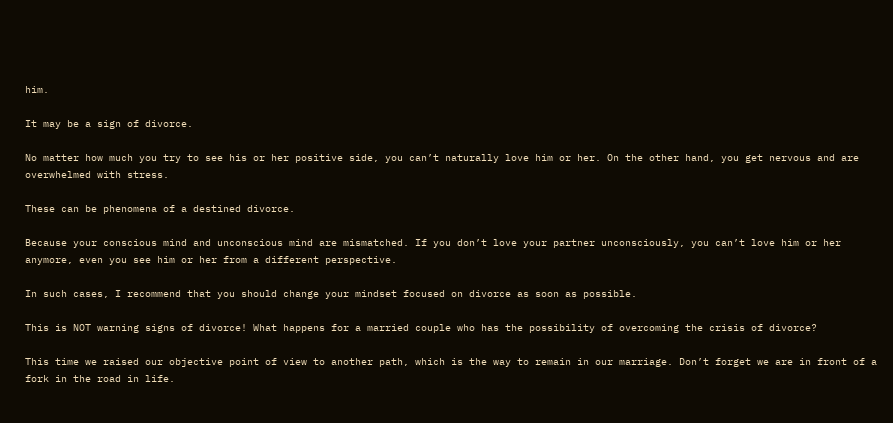him.

It may be a sign of divorce.

No matter how much you try to see his or her positive side, you can’t naturally love him or her. On the other hand, you get nervous and are overwhelmed with stress.

These can be phenomena of a destined divorce.

Because your conscious mind and unconscious mind are mismatched. If you don’t love your partner unconsciously, you can’t love him or her anymore, even you see him or her from a different perspective.

In such cases, I recommend that you should change your mindset focused on divorce as soon as possible.

This is NOT warning signs of divorce! What happens for a married couple who has the possibility of overcoming the crisis of divorce?

This time we raised our objective point of view to another path, which is the way to remain in our marriage. Don’t forget we are in front of a fork in the road in life.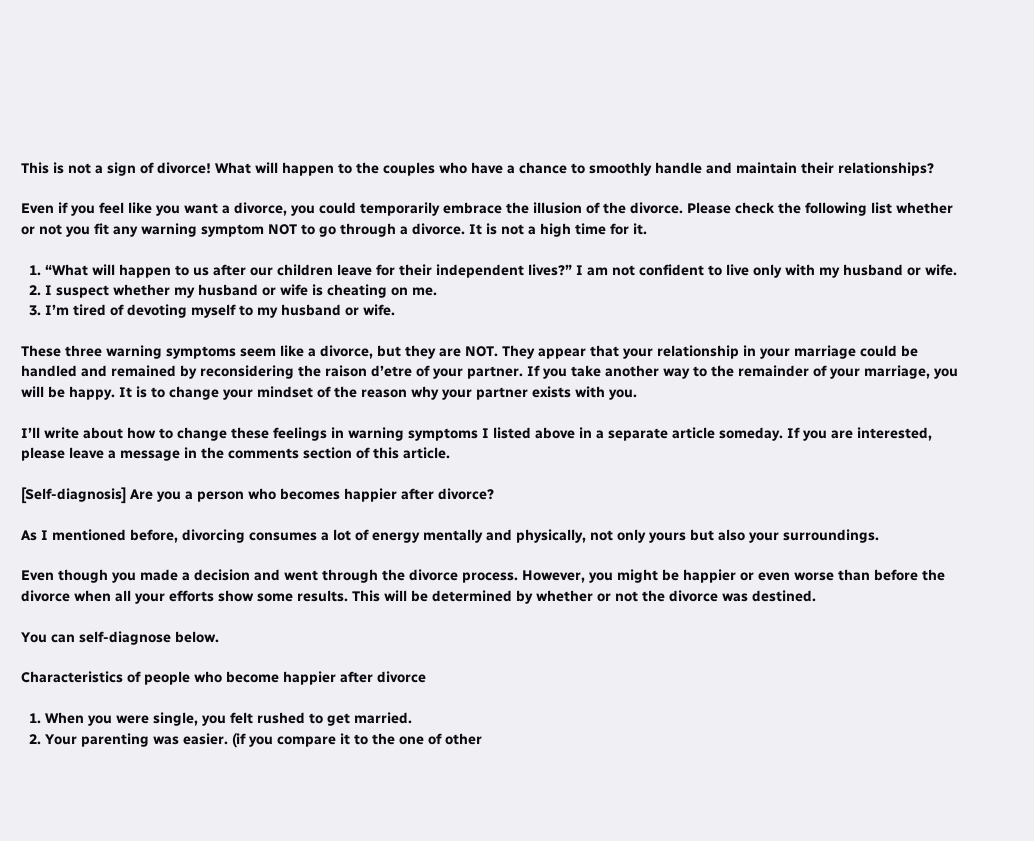This is not a sign of divorce! What will happen to the couples who have a chance to smoothly handle and maintain their relationships?

Even if you feel like you want a divorce, you could temporarily embrace the illusion of the divorce. Please check the following list whether or not you fit any warning symptom NOT to go through a divorce. It is not a high time for it.

  1. “What will happen to us after our children leave for their independent lives?” I am not confident to live only with my husband or wife.
  2. I suspect whether my husband or wife is cheating on me.
  3. I’m tired of devoting myself to my husband or wife.

These three warning symptoms seem like a divorce, but they are NOT. They appear that your relationship in your marriage could be handled and remained by reconsidering the raison d’etre of your partner. If you take another way to the remainder of your marriage, you will be happy. It is to change your mindset of the reason why your partner exists with you.

I’ll write about how to change these feelings in warning symptoms I listed above in a separate article someday. If you are interested, please leave a message in the comments section of this article.

[Self-diagnosis] Are you a person who becomes happier after divorce?

As I mentioned before, divorcing consumes a lot of energy mentally and physically, not only yours but also your surroundings.

Even though you made a decision and went through the divorce process. However, you might be happier or even worse than before the divorce when all your efforts show some results. This will be determined by whether or not the divorce was destined.

You can self-diagnose below.

Characteristics of people who become happier after divorce

  1. When you were single, you felt rushed to get married.
  2. Your parenting was easier. (if you compare it to the one of other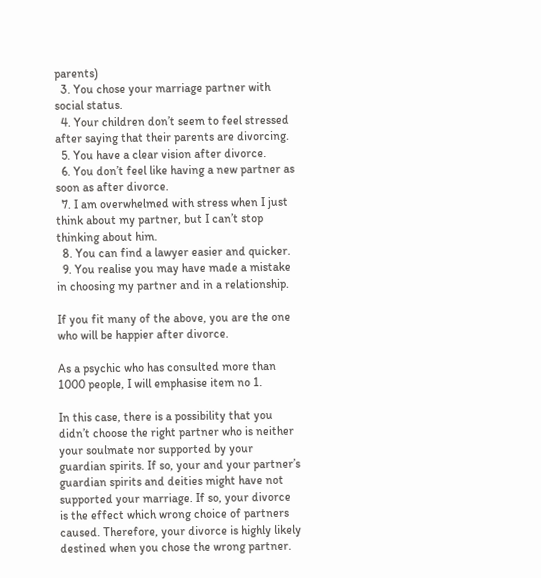parents)
  3. You chose your marriage partner with social status.
  4. Your children don’t seem to feel stressed after saying that their parents are divorcing.
  5. You have a clear vision after divorce.
  6. You don’t feel like having a new partner as soon as after divorce.
  7. I am overwhelmed with stress when I just think about my partner, but I can’t stop thinking about him.
  8. You can find a lawyer easier and quicker.
  9. You realise you may have made a mistake in choosing my partner and in a relationship.

If you fit many of the above, you are the one who will be happier after divorce.

As a psychic who has consulted more than 1000 people, I will emphasise item no 1.

In this case, there is a possibility that you didn’t choose the right partner who is neither your soulmate nor supported by your guardian spirits. If so, your and your partner’s guardian spirits and deities might have not supported your marriage. If so, your divorce is the effect which wrong choice of partners caused. Therefore, your divorce is highly likely destined when you chose the wrong partner.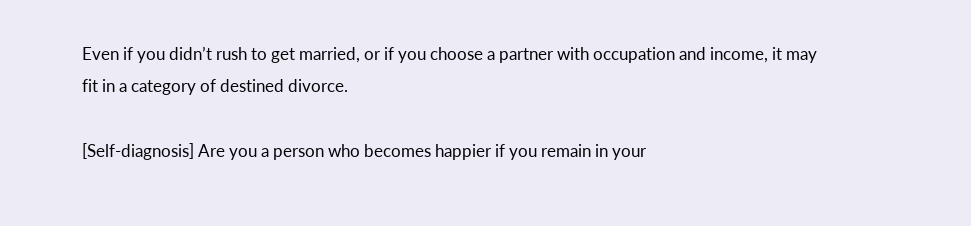Even if you didn’t rush to get married, or if you choose a partner with occupation and income, it may fit in a category of destined divorce.

[Self-diagnosis] Are you a person who becomes happier if you remain in your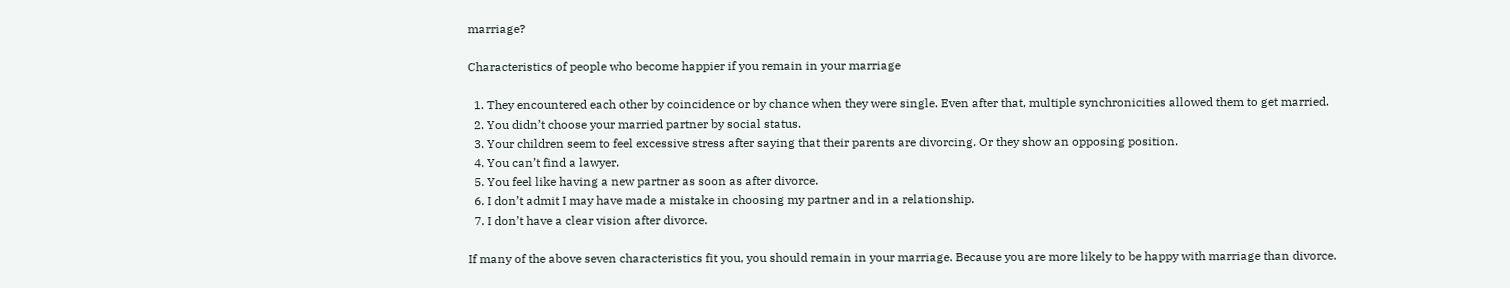marriage?

Characteristics of people who become happier if you remain in your marriage

  1. They encountered each other by coincidence or by chance when they were single. Even after that, multiple synchronicities allowed them to get married.
  2. You didn’t choose your married partner by social status.
  3. Your children seem to feel excessive stress after saying that their parents are divorcing. Or they show an opposing position.
  4. You can’t find a lawyer.
  5. You feel like having a new partner as soon as after divorce.
  6. I don’t admit I may have made a mistake in choosing my partner and in a relationship.
  7. I don’t have a clear vision after divorce.

If many of the above seven characteristics fit you, you should remain in your marriage. Because you are more likely to be happy with marriage than divorce.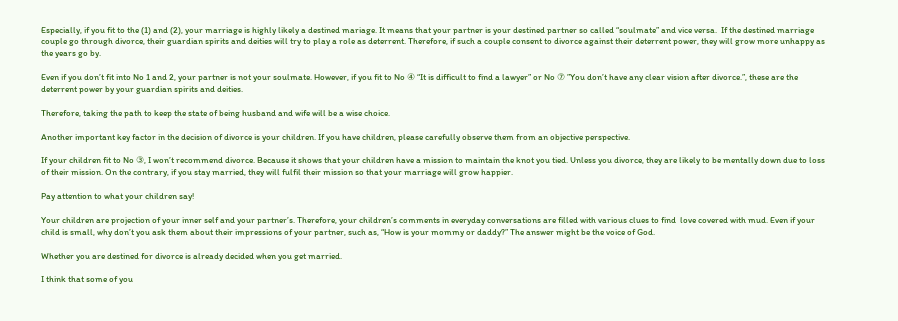Especially, if you fit to the (1) and (2), your marriage is highly likely a destined mariage. It means that your partner is your destined partner so called “soulmate” and vice versa.  If the destined marriage couple go through divorce, their guardian spirits and deities will try to play a role as deterrent. Therefore, if such a couple consent to divorce against their deterrent power, they will grow more unhappy as the years go by.

Even if you don’t fit into No 1 and 2, your partner is not your soulmate. However, if you fit to No ④ “It is difficult to find a lawyer” or No ⑦ ”You don’t have any clear vision after divorce.”, these are the deterrent power by your guardian spirits and deities.

Therefore, taking the path to keep the state of being husband and wife will be a wise choice.

Another important key factor in the decision of divorce is your children. If you have children, please carefully observe them from an objective perspective.

If your children fit to No ③, I won’t recommend divorce. Because it shows that your children have a mission to maintain the knot you tied. Unless you divorce, they are likely to be mentally down due to loss of their mission. On the contrary, if you stay married, they will fulfil their mission so that your marriage will grow happier.

Pay attention to what your children say!

Your children are projection of your inner self and your partner’s. Therefore, your children’s comments in everyday conversations are filled with various clues to find  love covered with mud. Even if your child is small, why don’t you ask them about their impressions of your partner, such as, “How is your mommy or daddy?” The answer might be the voice of God.

Whether you are destined for divorce is already decided when you get married.

I think that some of you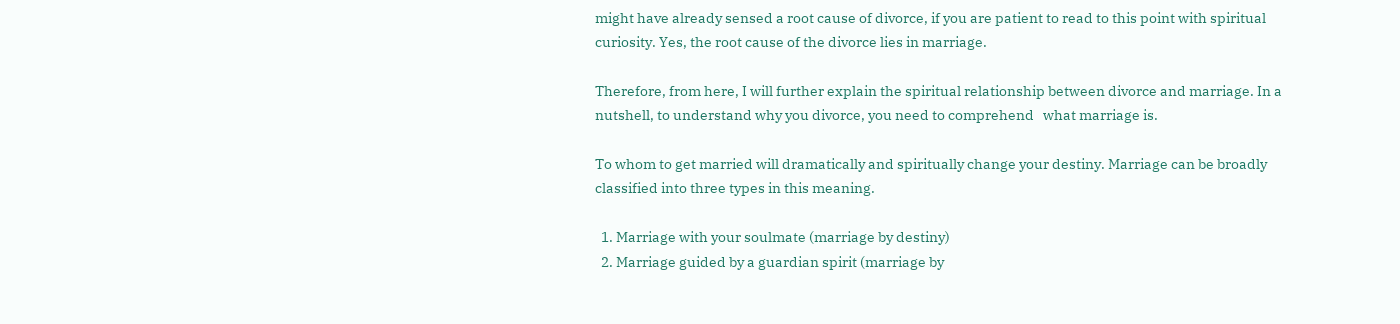might have already sensed a root cause of divorce, if you are patient to read to this point with spiritual curiosity. Yes, the root cause of the divorce lies in marriage.

Therefore, from here, I will further explain the spiritual relationship between divorce and marriage. In a nutshell, to understand why you divorce, you need to comprehend   what marriage is.

To whom to get married will dramatically and spiritually change your destiny. Marriage can be broadly classified into three types in this meaning.

  1. Marriage with your soulmate (marriage by destiny)
  2. Marriage guided by a guardian spirit (marriage by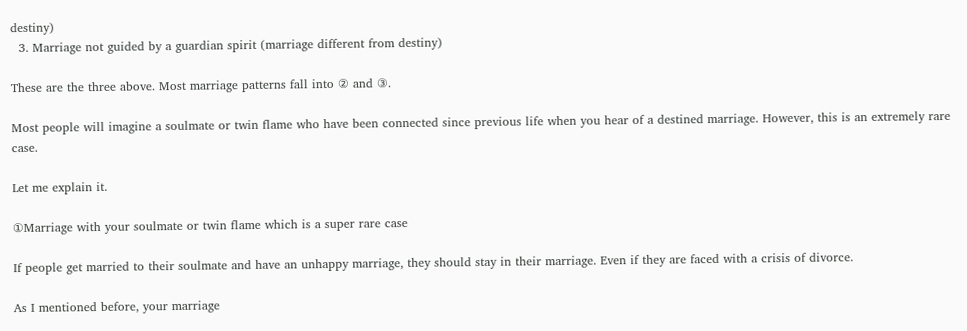destiny)
  3. Marriage not guided by a guardian spirit (marriage different from destiny)

These are the three above. Most marriage patterns fall into ② and ③.

Most people will imagine a soulmate or twin flame who have been connected since previous life when you hear of a destined marriage. However, this is an extremely rare case.

Let me explain it.

①Marriage with your soulmate or twin flame which is a super rare case

If people get married to their soulmate and have an unhappy marriage, they should stay in their marriage. Even if they are faced with a crisis of divorce.

As I mentioned before, your marriage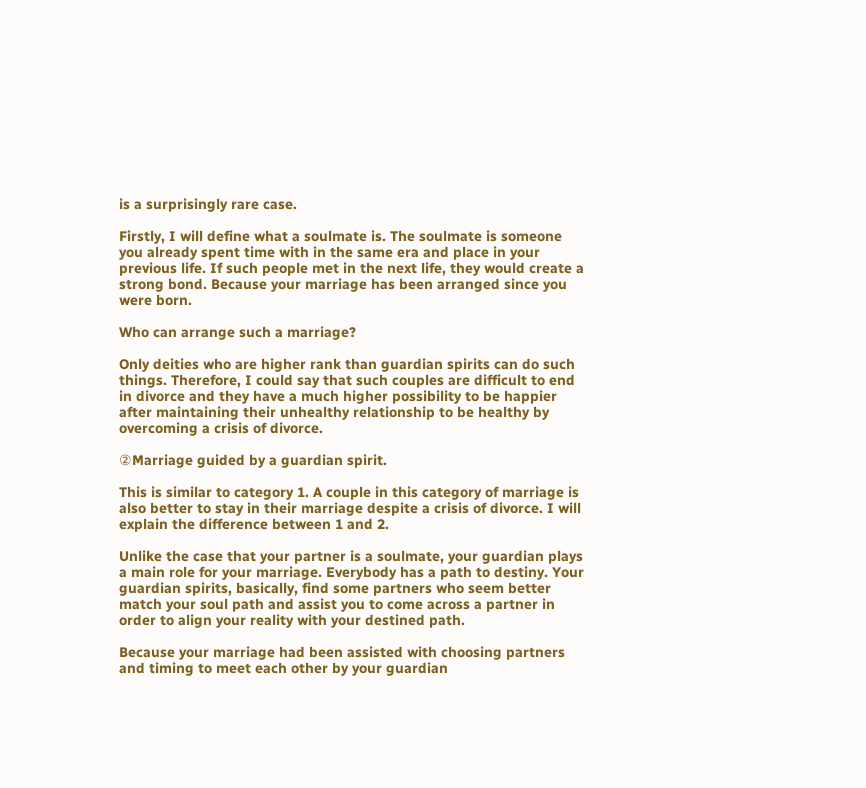is a surprisingly rare case.

Firstly, I will define what a soulmate is. The soulmate is someone you already spent time with in the same era and place in your previous life. If such people met in the next life, they would create a strong bond. Because your marriage has been arranged since you were born.

Who can arrange such a marriage?

Only deities who are higher rank than guardian spirits can do such things. Therefore, I could say that such couples are difficult to end in divorce and they have a much higher possibility to be happier after maintaining their unhealthy relationship to be healthy by overcoming a crisis of divorce.

②Marriage guided by a guardian spirit.

This is similar to category 1. A couple in this category of marriage is also better to stay in their marriage despite a crisis of divorce. I will explain the difference between 1 and 2.

Unlike the case that your partner is a soulmate, your guardian plays a main role for your marriage. Everybody has a path to destiny. Your guardian spirits, basically, find some partners who seem better match your soul path and assist you to come across a partner in order to align your reality with your destined path.

Because your marriage had been assisted with choosing partners and timing to meet each other by your guardian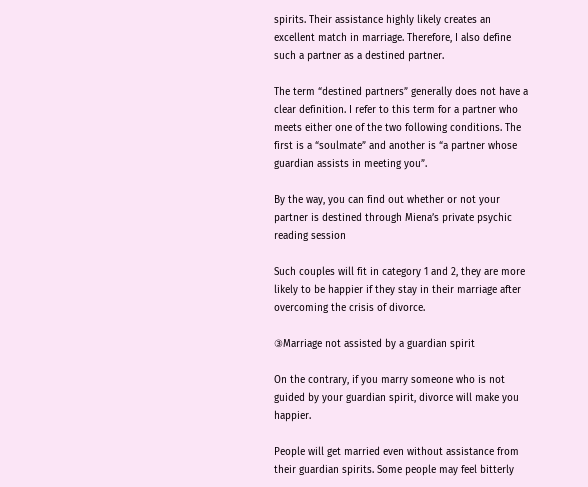spirits. Their assistance highly likely creates an excellent match in marriage. Therefore, I also define such a partner as a destined partner.

The term “destined partners” generally does not have a clear definition. I refer to this term for a partner who meets either one of the two following conditions. The first is a “soulmate” and another is “a partner whose guardian assists in meeting you”.

By the way, you can find out whether or not your partner is destined through Miena’s private psychic reading session

Such couples will fit in category 1 and 2, they are more likely to be happier if they stay in their marriage after overcoming the crisis of divorce.

③Marriage not assisted by a guardian spirit

On the contrary, if you marry someone who is not guided by your guardian spirit, divorce will make you happier.

People will get married even without assistance from their guardian spirits. Some people may feel bitterly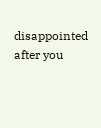disappointed after you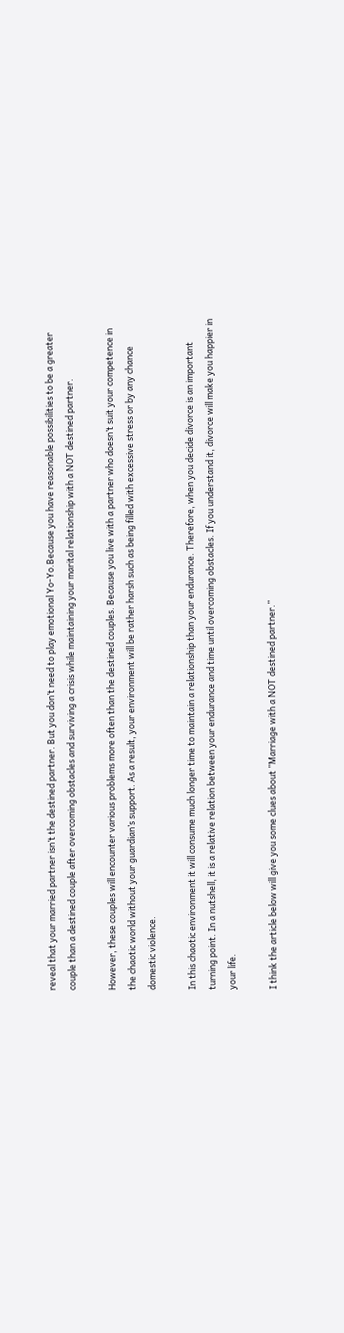reveal that your married partner isn’t the destined partner. But you don’t need to play emotional Yo-Yo.Because you have reasonable possibilities to be a greater couple than a destined couple after overcoming obstacles and surviving a crisis while maintaining your marital relationship with a NOT destined partner.

However, these couples will encounter various problems more often than the destined couples. Because you live with a partner who doesn’t suit your competence in the chaotic world without your guardian’s support. As a result, your environment will be rather harsh such as being filled with excessive stress or by any chance domestic violence.

In this chaotic environment it will consume much longer time to maintain a relationship than your endurance. Therefore, when you decide divorce is an important turning point. In a nutshell, it is a relative relation between your endurance and time until overcoming obstacles. If you understand it, divorce will make you happier in your life.

I think the article below will give you some clues about ”Marriage with a NOT destined partner.”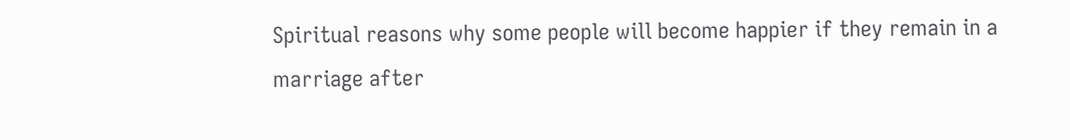Spiritual reasons why some people will become happier if they remain in a marriage after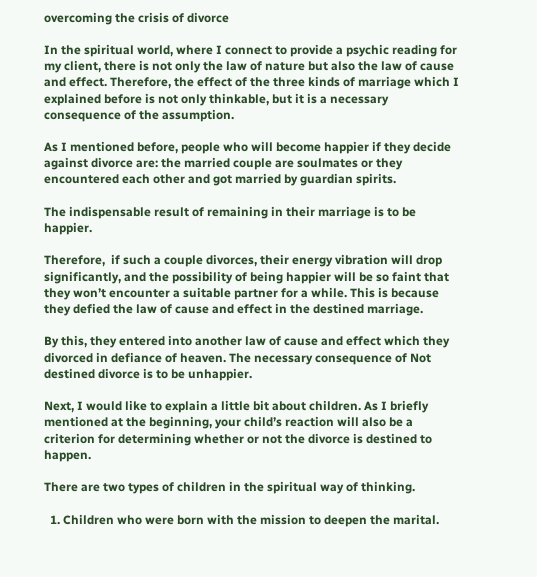overcoming the crisis of divorce

In the spiritual world, where I connect to provide a psychic reading for my client, there is not only the law of nature but also the law of cause and effect. Therefore, the effect of the three kinds of marriage which I explained before is not only thinkable, but it is a necessary consequence of the assumption.

As I mentioned before, people who will become happier if they decide against divorce are: the married couple are soulmates or they encountered each other and got married by guardian spirits.

The indispensable result of remaining in their marriage is to be happier.

Therefore,  if such a couple divorces, their energy vibration will drop significantly, and the possibility of being happier will be so faint that they won’t encounter a suitable partner for a while. This is because they defied the law of cause and effect in the destined marriage.

By this, they entered into another law of cause and effect which they divorced in defiance of heaven. The necessary consequence of Not destined divorce is to be unhappier.

Next, I would like to explain a little bit about children. As I briefly mentioned at the beginning, your child’s reaction will also be a criterion for determining whether or not the divorce is destined to happen.

There are two types of children in the spiritual way of thinking.

  1. Children who were born with the mission to deepen the marital.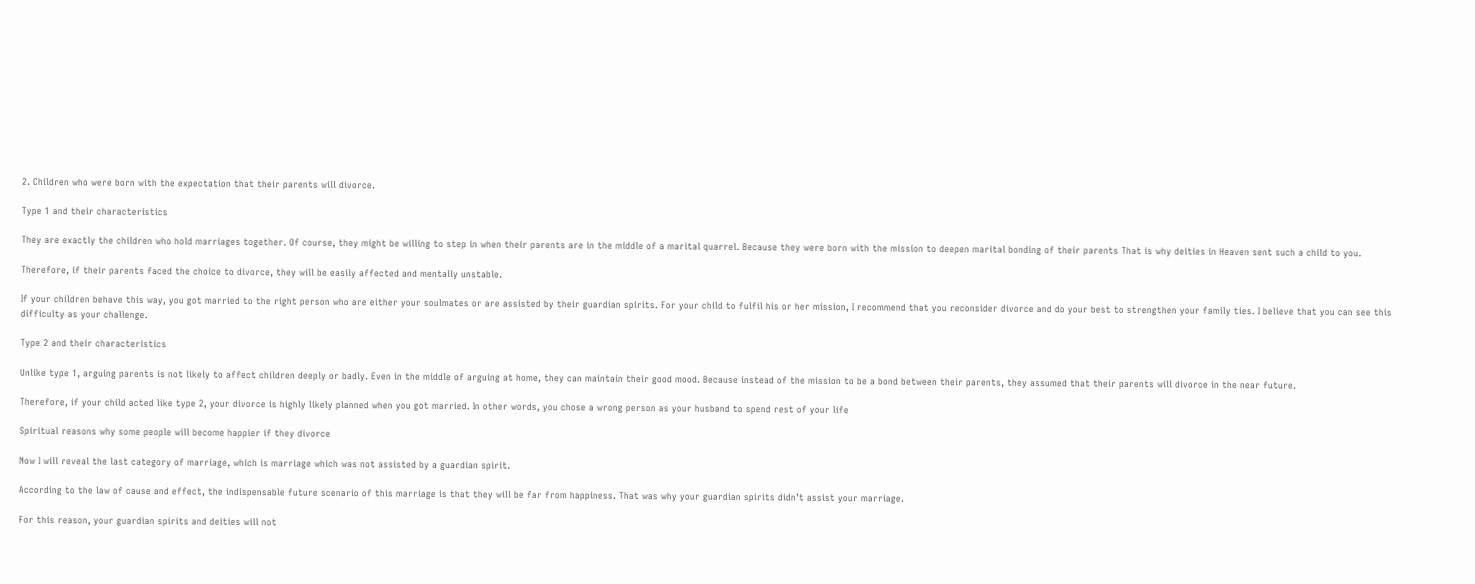2. Children who were born with the expectation that their parents will divorce.

Type 1 and their characteristics

They are exactly the children who hold marriages together. Of course, they might be willing to step in when their parents are in the middle of a marital quarrel. Because they were born with the mission to deepen marital bonding of their parents That is why deities in Heaven sent such a child to you.

Therefore, if their parents faced the choice to divorce, they will be easily affected and mentally unstable.

If your children behave this way, you got married to the right person who are either your soulmates or are assisted by their guardian spirits. For your child to fulfil his or her mission, I recommend that you reconsider divorce and do your best to strengthen your family ties. I believe that you can see this difficulty as your challenge.

Type 2 and their characteristics

Unlike type 1, arguing parents is not likely to affect children deeply or badly. Even in the middle of arguing at home, they can maintain their good mood. Because instead of the mission to be a bond between their parents, they assumed that their parents will divorce in the near future.

Therefore, if your child acted like type 2, your divorce is highly likely planned when you got married. In other words, you chose a wrong person as your husband to spend rest of your life

Spiritual reasons why some people will become happier if they divorce

Now I will reveal the last category of marriage, which is marriage which was not assisted by a guardian spirit.

According to the law of cause and effect, the indispensable future scenario of this marriage is that they will be far from happiness. That was why your guardian spirits didn’t assist your marriage.

For this reason, your guardian spirits and deities will not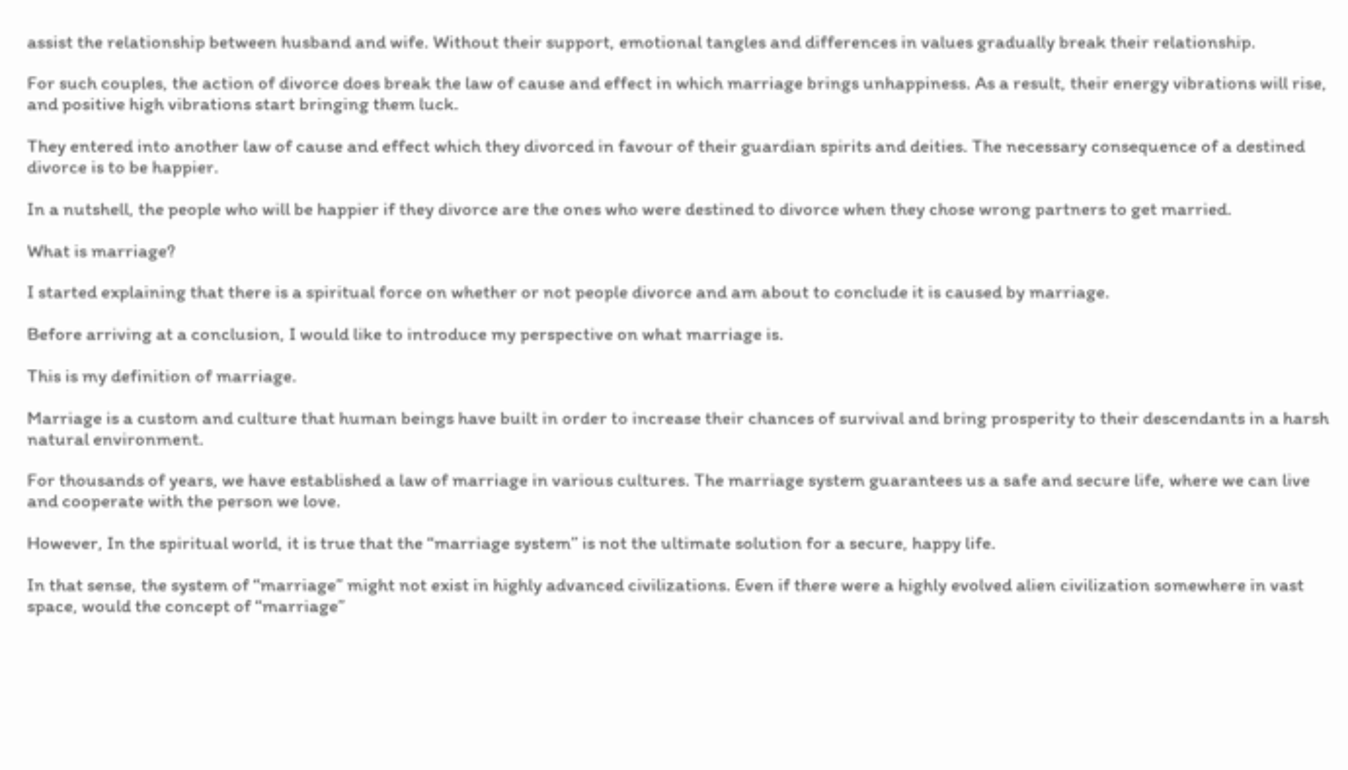assist the relationship between husband and wife. Without their support, emotional tangles and differences in values gradually break their relationship.

For such couples, the action of divorce does break the law of cause and effect in which marriage brings unhappiness. As a result, their energy vibrations will rise, and positive high vibrations start bringing them luck.

They entered into another law of cause and effect which they divorced in favour of their guardian spirits and deities. The necessary consequence of a destined divorce is to be happier.

In a nutshell, the people who will be happier if they divorce are the ones who were destined to divorce when they chose wrong partners to get married.

What is marriage?

I started explaining that there is a spiritual force on whether or not people divorce and am about to conclude it is caused by marriage.

Before arriving at a conclusion, I would like to introduce my perspective on what marriage is.

This is my definition of marriage.

Marriage is a custom and culture that human beings have built in order to increase their chances of survival and bring prosperity to their descendants in a harsh natural environment.

For thousands of years, we have established a law of marriage in various cultures. The marriage system guarantees us a safe and secure life, where we can live and cooperate with the person we love.

However, In the spiritual world, it is true that the “marriage system” is not the ultimate solution for a secure, happy life.

In that sense, the system of “marriage” might not exist in highly advanced civilizations. Even if there were a highly evolved alien civilization somewhere in vast space, would the concept of “marriage”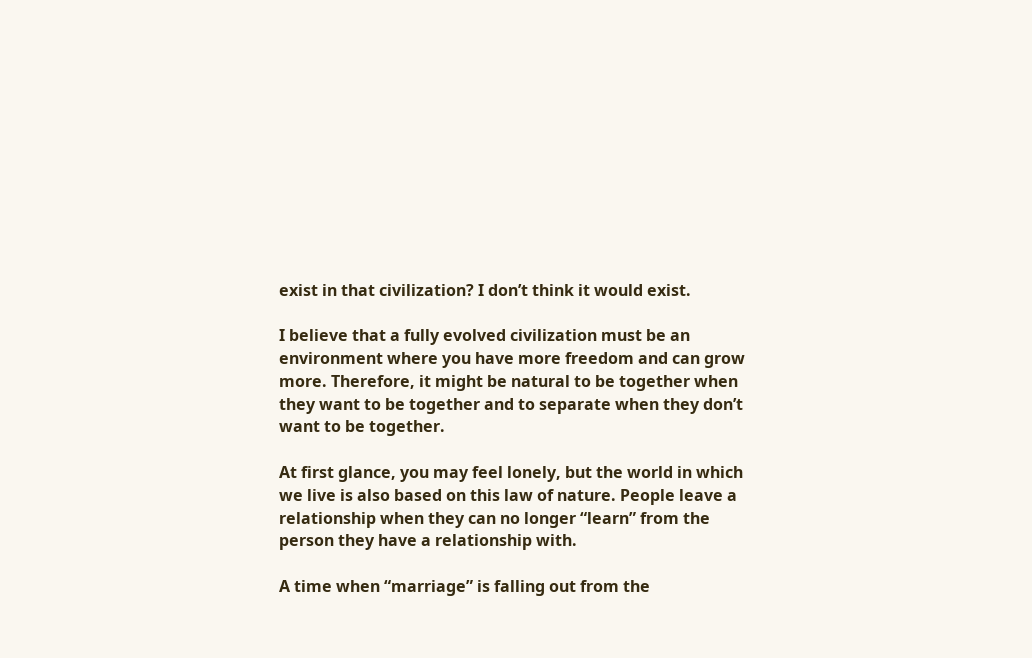exist in that civilization? I don’t think it would exist.

I believe that a fully evolved civilization must be an environment where you have more freedom and can grow more. Therefore, it might be natural to be together when they want to be together and to separate when they don’t want to be together.

At first glance, you may feel lonely, but the world in which we live is also based on this law of nature. People leave a relationship when they can no longer “learn” from the person they have a relationship with.

A time when “marriage” is falling out from the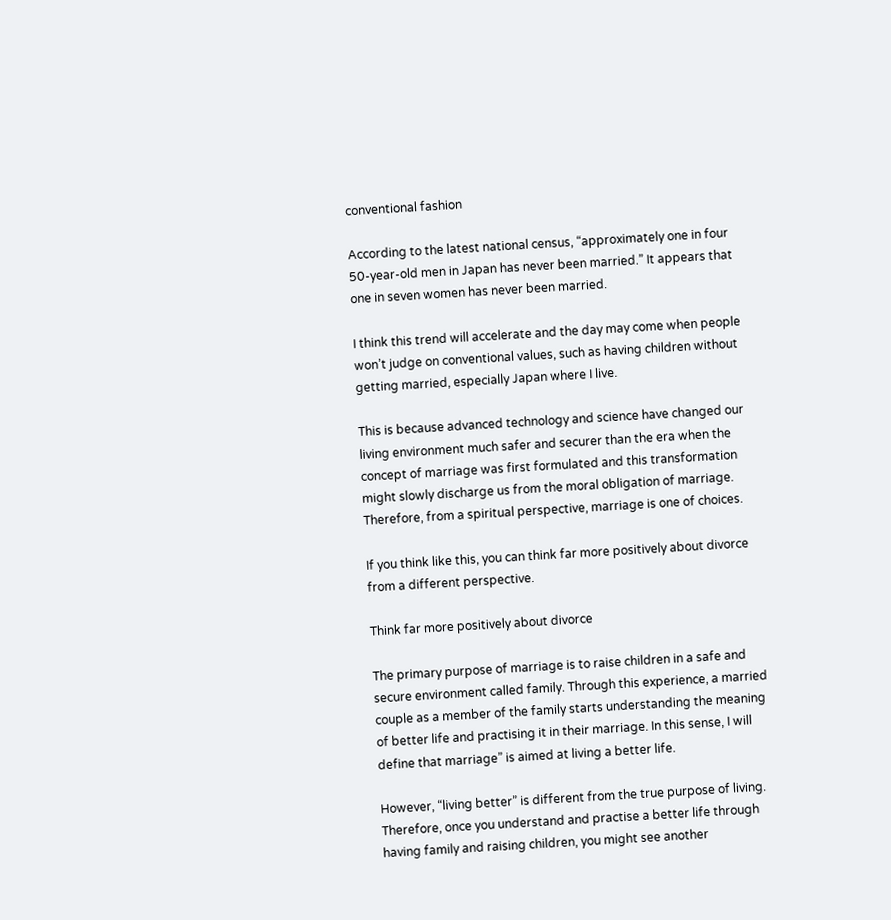conventional fashion

According to the latest national census, “approximately one in four 50-year-old men in Japan has never been married.” It appears that one in seven women has never been married.

I think this trend will accelerate and the day may come when people won’t judge on conventional values, such as having children without getting married, especially Japan where I live.

This is because advanced technology and science have changed our living environment much safer and securer than the era when the concept of marriage was first formulated and this transformation might slowly discharge us from the moral obligation of marriage. Therefore, from a spiritual perspective, marriage is one of choices.

If you think like this, you can think far more positively about divorce from a different perspective.

Think far more positively about divorce

The primary purpose of marriage is to raise children in a safe and secure environment called family. Through this experience, a married couple as a member of the family starts understanding the meaning of better life and practising it in their marriage. In this sense, I will define that marriage” is aimed at living a better life.

However, “living better” is different from the true purpose of living. Therefore, once you understand and practise a better life through having family and raising children, you might see another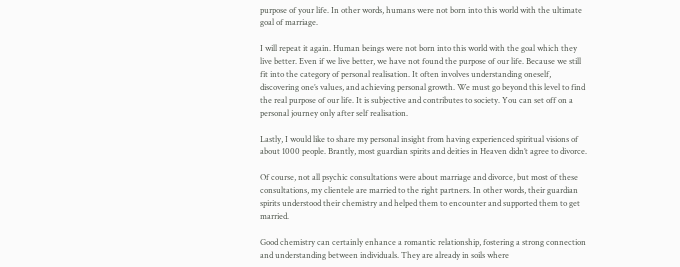purpose of your life. In other words, humans were not born into this world with the ultimate goal of marriage.

I will repeat it again. Human beings were not born into this world with the goal which they live better. Even if we live better, we have not found the purpose of our life. Because we still fit into the category of personal realisation. It often involves understanding oneself, discovering one’s values, and achieving personal growth. We must go beyond this level to find the real purpose of our life. It is subjective and contributes to society. You can set off on a personal journey only after self realisation.

Lastly, I would like to share my personal insight from having experienced spiritual visions of about 1000 people. Brantly, most guardian spirits and deities in Heaven didn’t agree to divorce.

Of course, not all psychic consultations were about marriage and divorce, but most of these consultations, my clientele are married to the right partners. In other words, their guardian spirits understood their chemistry and helped them to encounter and supported them to get married.

Good chemistry can certainly enhance a romantic relationship, fostering a strong connection and understanding between individuals. They are already in soils where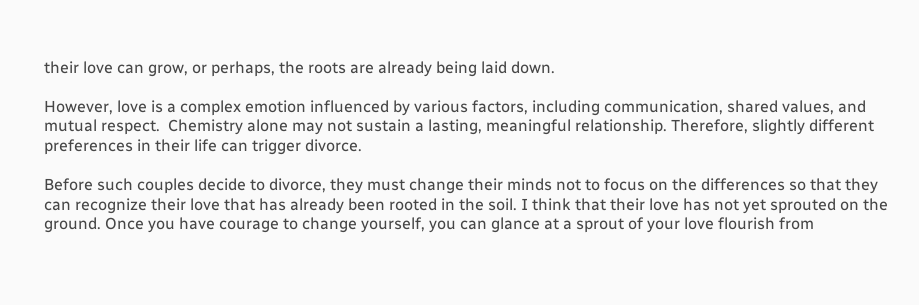their love can grow, or perhaps, the roots are already being laid down.

However, love is a complex emotion influenced by various factors, including communication, shared values, and mutual respect.  Chemistry alone may not sustain a lasting, meaningful relationship. Therefore, slightly different preferences in their life can trigger divorce.

Before such couples decide to divorce, they must change their minds not to focus on the differences so that they can recognize their love that has already been rooted in the soil. I think that their love has not yet sprouted on the ground. Once you have courage to change yourself, you can glance at a sprout of your love flourish from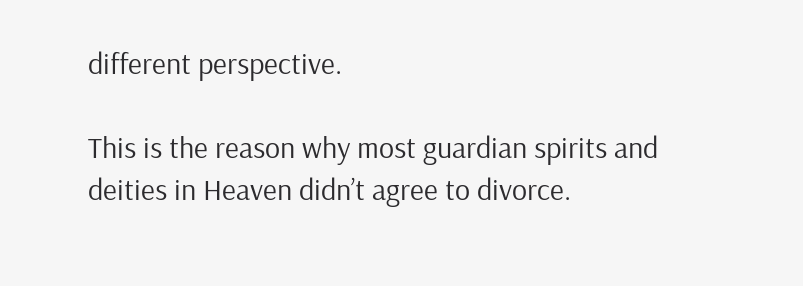different perspective.

This is the reason why most guardian spirits and deities in Heaven didn’t agree to divorce.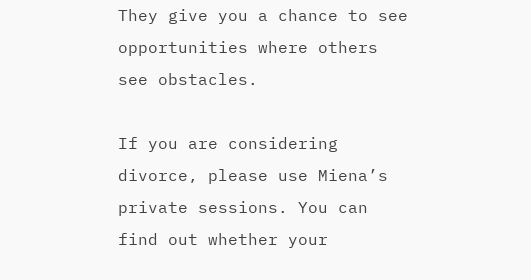They give you a chance to see opportunities where others see obstacles.

If you are considering divorce, please use Miena’s private sessions. You can find out whether your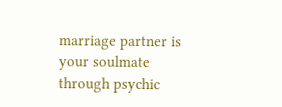marriage partner is your soulmate through psychic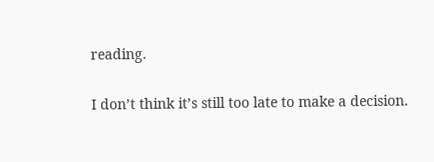reading.

I don’t think it’s still too late to make a decision.